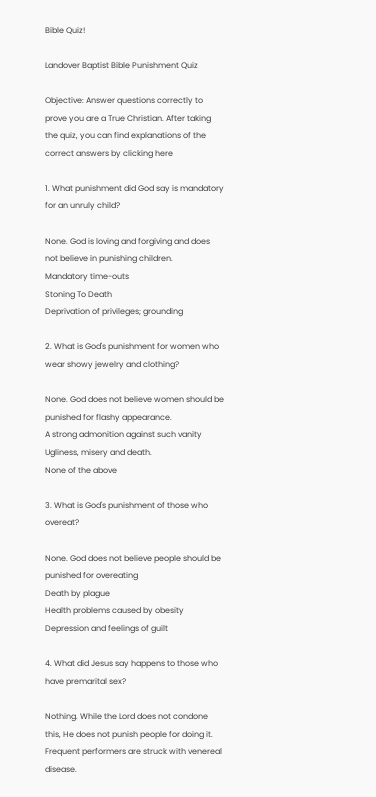Bible Quiz!

Landover Baptist Bible Punishment Quiz

Objective: Answer questions correctly to prove you are a True Christian. After taking the quiz, you can find explanations of the correct answers by clicking here

1. What punishment did God say is mandatory for an unruly child?

None. God is loving and forgiving and does not believe in punishing children.
Mandatory time-outs
Stoning To Death
Deprivation of privileges; grounding

2. What is God's punishment for women who wear showy jewelry and clothing?

None. God does not believe women should be punished for flashy appearance.
A strong admonition against such vanity
Ugliness, misery and death.
None of the above

3. What is God's punishment of those who overeat?

None. God does not believe people should be punished for overeating
Death by plague
Health problems caused by obesity
Depression and feelings of guilt

4. What did Jesus say happens to those who have premarital sex?

Nothing. While the Lord does not condone this, He does not punish people for doing it.
Frequent performers are struck with venereal disease.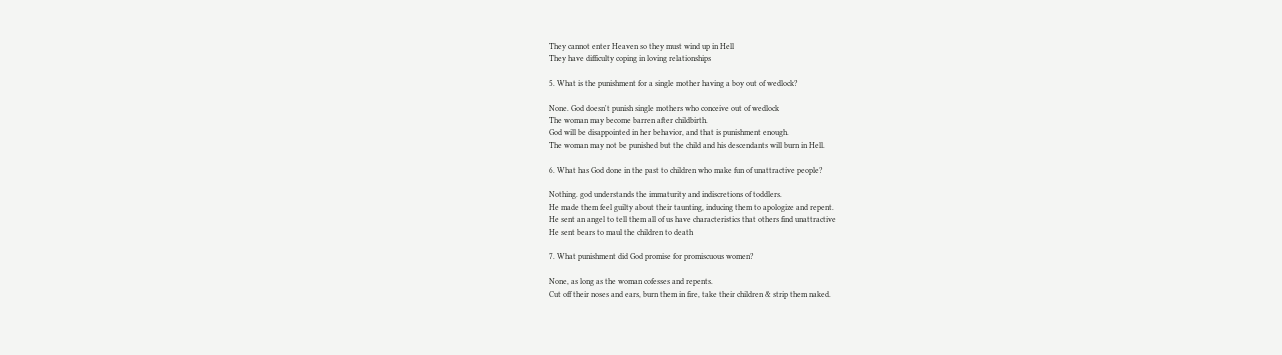They cannot enter Heaven so they must wind up in Hell
They have difficulty coping in loving relationships

5. What is the punishment for a single mother having a boy out of wedlock?

None. God doesn't punish single mothers who conceive out of wedlock
The woman may become barren after childbirth.
God will be disappointed in her behavior, and that is punishment enough.
The woman may not be punished but the child and his descendants will burn in Hell.

6. What has God done in the past to children who make fun of unattractive people?

Nothing. god understands the immaturity and indiscretions of toddlers.
He made them feel guilty about their taunting, inducing them to apologize and repent.
He sent an angel to tell them all of us have characteristics that others find unattractive
He sent bears to maul the children to death

7. What punishment did God promise for promiscuous women?

None, as long as the woman cofesses and repents.
Cut off their noses and ears, burn them in fire, take their children & strip them naked.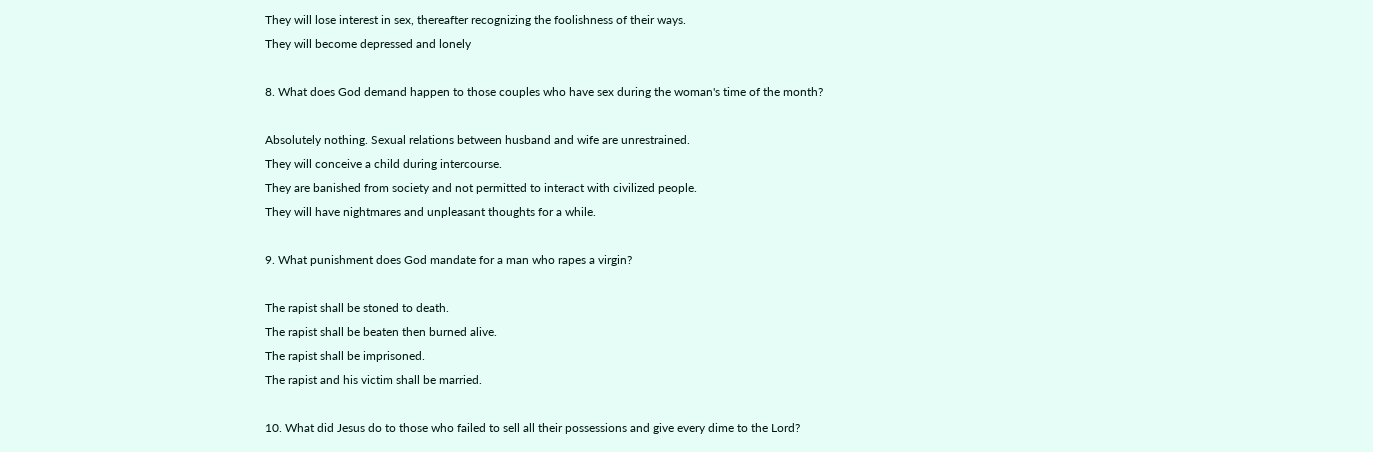They will lose interest in sex, thereafter recognizing the foolishness of their ways.
They will become depressed and lonely

8. What does God demand happen to those couples who have sex during the woman's time of the month?

Absolutely nothing. Sexual relations between husband and wife are unrestrained.
They will conceive a child during intercourse.
They are banished from society and not permitted to interact with civilized people.
They will have nightmares and unpleasant thoughts for a while.

9. What punishment does God mandate for a man who rapes a virgin?

The rapist shall be stoned to death.
The rapist shall be beaten then burned alive.
The rapist shall be imprisoned.
The rapist and his victim shall be married.

10. What did Jesus do to those who failed to sell all their possessions and give every dime to the Lord?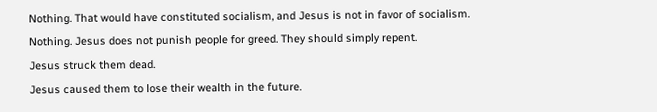Nothing. That would have constituted socialism, and Jesus is not in favor of socialism.
Nothing. Jesus does not punish people for greed. They should simply repent.
Jesus struck them dead.
Jesus caused them to lose their wealth in the future.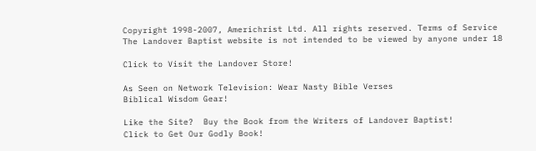Copyright 1998-2007, Americhrist Ltd. All rights reserved. Terms of Service
The Landover Baptist website is not intended to be viewed by anyone under 18

Click to Visit the Landover Store!

As Seen on Network Television: Wear Nasty Bible Verses
Biblical Wisdom Gear!

Like the Site?  Buy the Book from the Writers of Landover Baptist!
Click to Get Our Godly Book!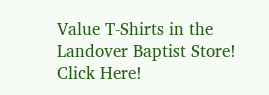Value T-Shirts in the Landover Baptist Store!
Click Here!